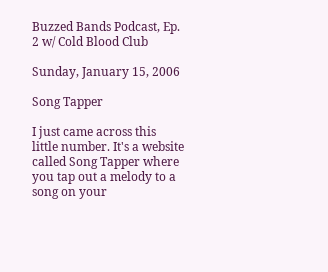Buzzed Bands Podcast, Ep. 2 w/ Cold Blood Club

Sunday, January 15, 2006

Song Tapper

I just came across this little number. It's a website called Song Tapper where you tap out a melody to a song on your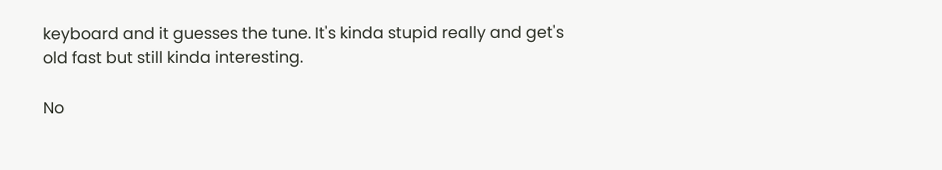keyboard and it guesses the tune. It's kinda stupid really and get's old fast but still kinda interesting.

No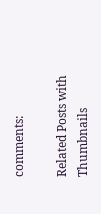comments:

Related Posts with Thumbnails